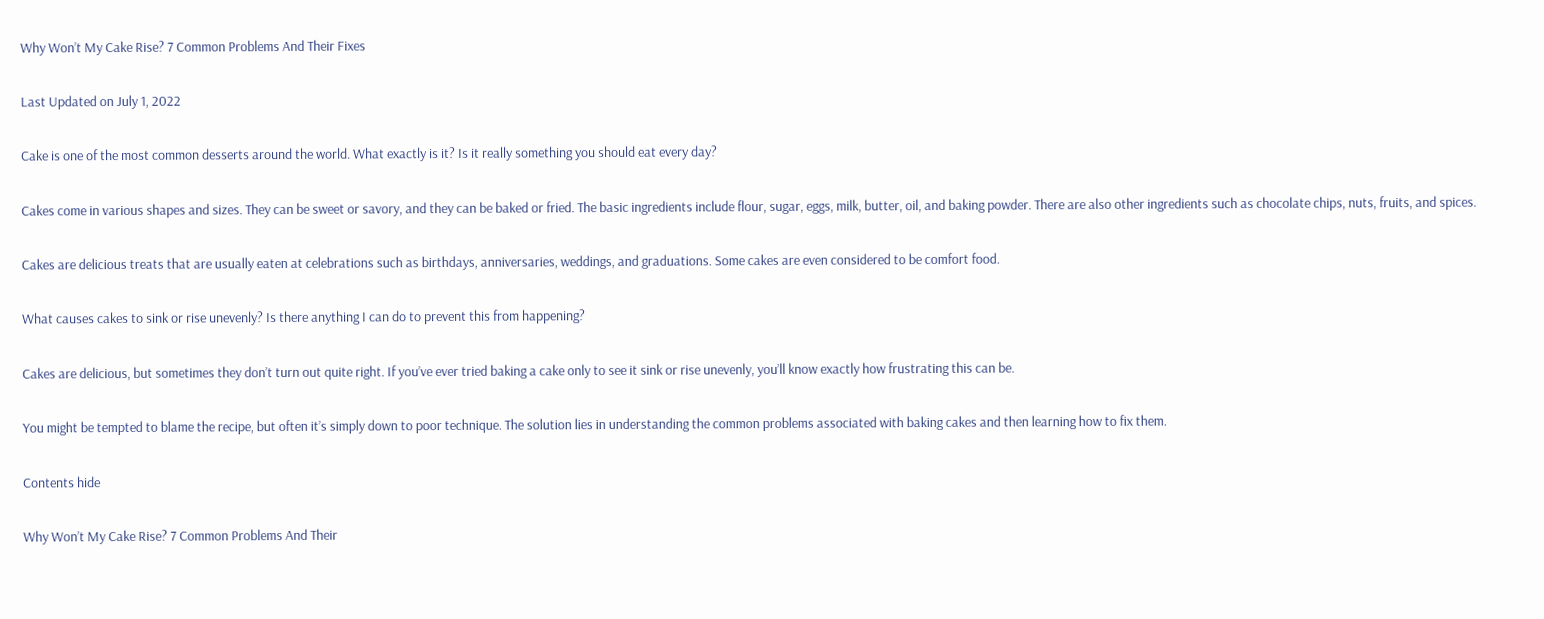Why Won’t My Cake Rise? 7 Common Problems And Their Fixes

Last Updated on July 1, 2022

Cake is one of the most common desserts around the world. What exactly is it? Is it really something you should eat every day?

Cakes come in various shapes and sizes. They can be sweet or savory, and they can be baked or fried. The basic ingredients include flour, sugar, eggs, milk, butter, oil, and baking powder. There are also other ingredients such as chocolate chips, nuts, fruits, and spices.

Cakes are delicious treats that are usually eaten at celebrations such as birthdays, anniversaries, weddings, and graduations. Some cakes are even considered to be comfort food.

What causes cakes to sink or rise unevenly? Is there anything I can do to prevent this from happening?

Cakes are delicious, but sometimes they don’t turn out quite right. If you’ve ever tried baking a cake only to see it sink or rise unevenly, you’ll know exactly how frustrating this can be.

You might be tempted to blame the recipe, but often it’s simply down to poor technique. The solution lies in understanding the common problems associated with baking cakes and then learning how to fix them.

Contents hide

Why Won’t My Cake Rise? 7 Common Problems And Their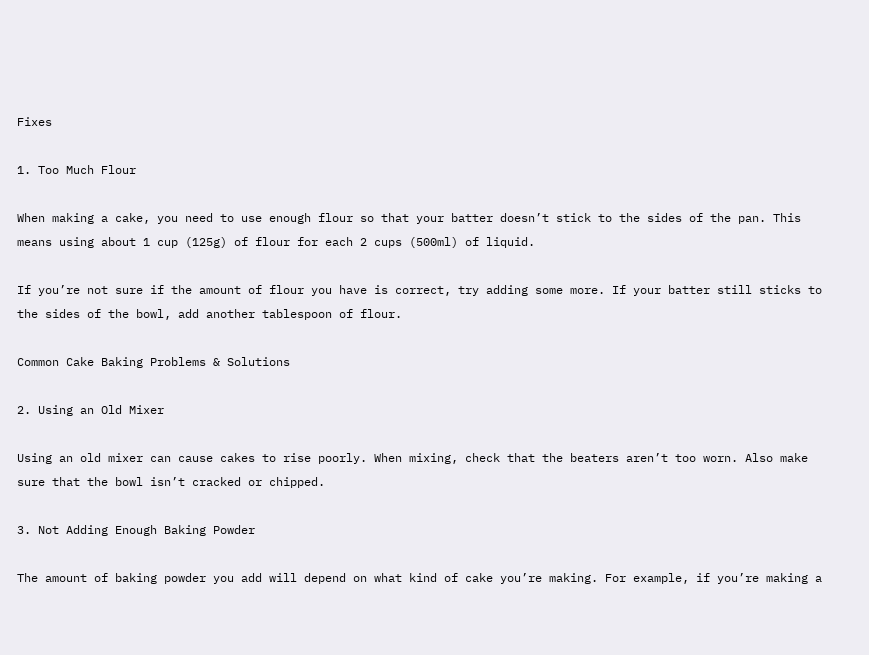Fixes

1. Too Much Flour

When making a cake, you need to use enough flour so that your batter doesn’t stick to the sides of the pan. This means using about 1 cup (125g) of flour for each 2 cups (500ml) of liquid.

If you’re not sure if the amount of flour you have is correct, try adding some more. If your batter still sticks to the sides of the bowl, add another tablespoon of flour.

Common Cake Baking Problems & Solutions

2. Using an Old Mixer

Using an old mixer can cause cakes to rise poorly. When mixing, check that the beaters aren’t too worn. Also make sure that the bowl isn’t cracked or chipped.

3. Not Adding Enough Baking Powder

The amount of baking powder you add will depend on what kind of cake you’re making. For example, if you’re making a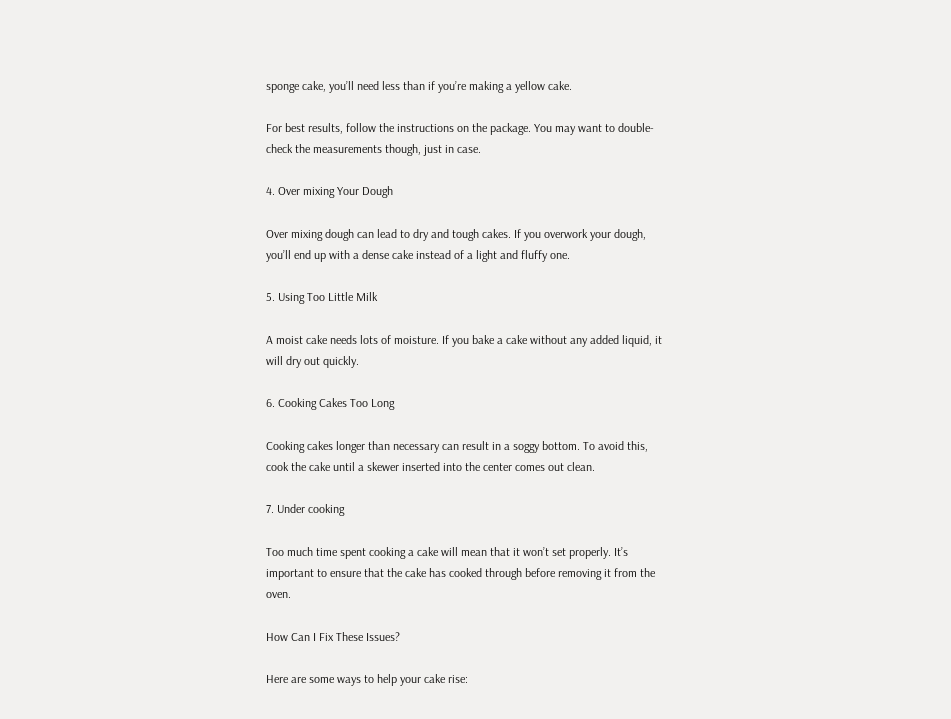sponge cake, you’ll need less than if you’re making a yellow cake.

For best results, follow the instructions on the package. You may want to double-check the measurements though, just in case.

4. Over mixing Your Dough

Over mixing dough can lead to dry and tough cakes. If you overwork your dough, you’ll end up with a dense cake instead of a light and fluffy one.

5. Using Too Little Milk

A moist cake needs lots of moisture. If you bake a cake without any added liquid, it will dry out quickly.

6. Cooking Cakes Too Long

Cooking cakes longer than necessary can result in a soggy bottom. To avoid this, cook the cake until a skewer inserted into the center comes out clean.

7. Under cooking

Too much time spent cooking a cake will mean that it won’t set properly. It’s important to ensure that the cake has cooked through before removing it from the oven.

How Can I Fix These Issues?

Here are some ways to help your cake rise: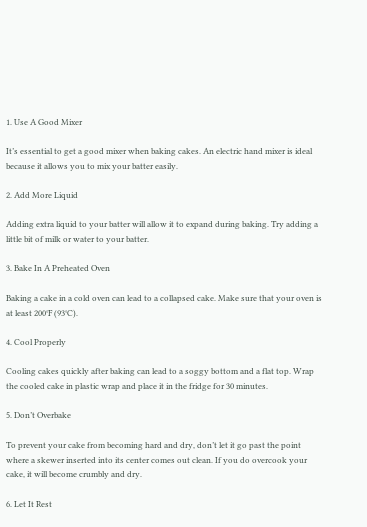1. Use A Good Mixer

It’s essential to get a good mixer when baking cakes. An electric hand mixer is ideal because it allows you to mix your batter easily.

2. Add More Liquid

Adding extra liquid to your batter will allow it to expand during baking. Try adding a little bit of milk or water to your batter.

3. Bake In A Preheated Oven

Baking a cake in a cold oven can lead to a collapsed cake. Make sure that your oven is at least 200°F (93°C).

4. Cool Properly

Cooling cakes quickly after baking can lead to a soggy bottom and a flat top. Wrap the cooled cake in plastic wrap and place it in the fridge for 30 minutes.

5. Don’t Overbake

To prevent your cake from becoming hard and dry, don’t let it go past the point where a skewer inserted into its center comes out clean. If you do overcook your cake, it will become crumbly and dry.

6. Let It Rest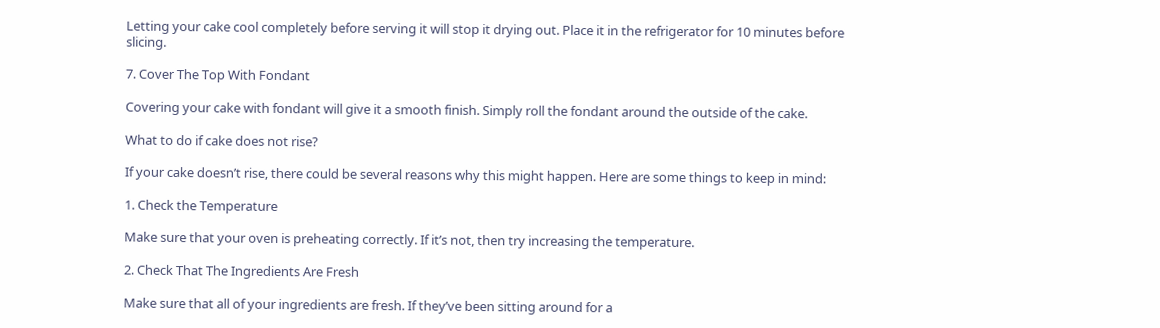Letting your cake cool completely before serving it will stop it drying out. Place it in the refrigerator for 10 minutes before slicing.

7. Cover The Top With Fondant

Covering your cake with fondant will give it a smooth finish. Simply roll the fondant around the outside of the cake.

What to do if cake does not rise?

If your cake doesn’t rise, there could be several reasons why this might happen. Here are some things to keep in mind:

1. Check the Temperature

Make sure that your oven is preheating correctly. If it’s not, then try increasing the temperature.

2. Check That The Ingredients Are Fresh

Make sure that all of your ingredients are fresh. If they’ve been sitting around for a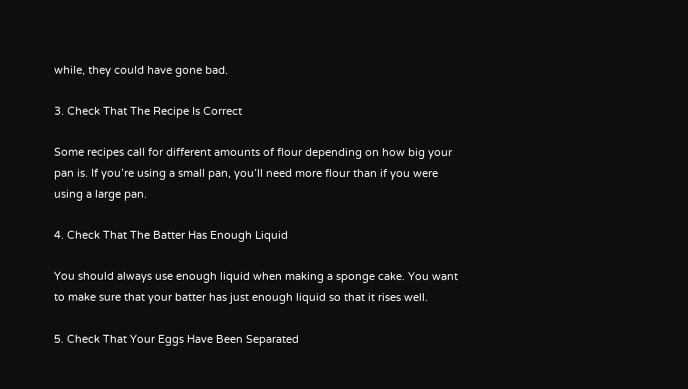while, they could have gone bad.

3. Check That The Recipe Is Correct

Some recipes call for different amounts of flour depending on how big your pan is. If you’re using a small pan, you’ll need more flour than if you were using a large pan.

4. Check That The Batter Has Enough Liquid

You should always use enough liquid when making a sponge cake. You want to make sure that your batter has just enough liquid so that it rises well.

5. Check That Your Eggs Have Been Separated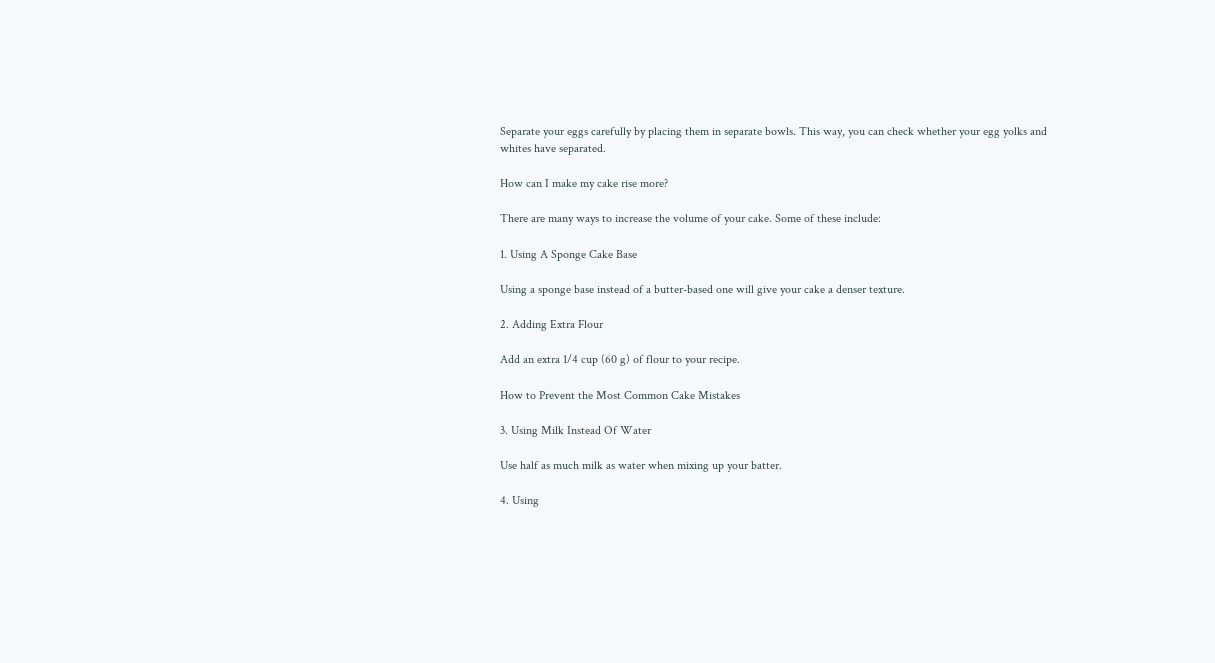Separate your eggs carefully by placing them in separate bowls. This way, you can check whether your egg yolks and whites have separated.

How can I make my cake rise more?

There are many ways to increase the volume of your cake. Some of these include:

1. Using A Sponge Cake Base

Using a sponge base instead of a butter-based one will give your cake a denser texture.

2. Adding Extra Flour

Add an extra 1/4 cup (60 g) of flour to your recipe.

How to Prevent the Most Common Cake Mistakes

3. Using Milk Instead Of Water

Use half as much milk as water when mixing up your batter.

4. Using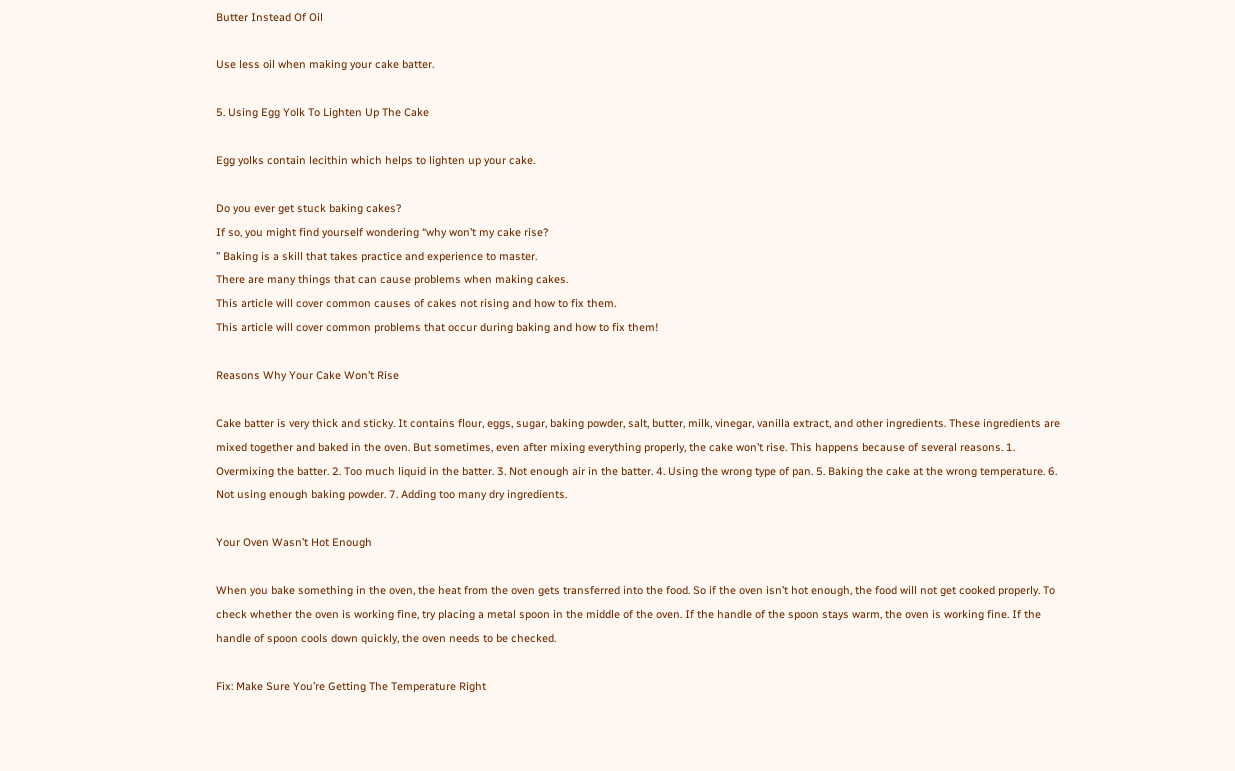Butter Instead Of Oil

Use less oil when making your cake batter.

5. Using Egg Yolk To Lighten Up The Cake

Egg yolks contain lecithin which helps to lighten up your cake.

Do you ever get stuck baking cakes?
If so, you might find yourself wondering “why won’t my cake rise?
” Baking is a skill that takes practice and experience to master.
There are many things that can cause problems when making cakes.
This article will cover common causes of cakes not rising and how to fix them.
This article will cover common problems that occur during baking and how to fix them!

Reasons Why Your Cake Won’t Rise

Cake batter is very thick and sticky. It contains flour, eggs, sugar, baking powder, salt, butter, milk, vinegar, vanilla extract, and other ingredients. These ingredients are mixed together and baked in the oven. But sometimes, even after mixing everything properly, the cake won’t rise. This happens because of several reasons. 1. Overmixing the batter. 2. Too much liquid in the batter. 3. Not enough air in the batter. 4. Using the wrong type of pan. 5. Baking the cake at the wrong temperature. 6. Not using enough baking powder. 7. Adding too many dry ingredients.

Your Oven Wasn’t Hot Enough

When you bake something in the oven, the heat from the oven gets transferred into the food. So if the oven isn’t hot enough, the food will not get cooked properly. To check whether the oven is working fine, try placing a metal spoon in the middle of the oven. If the handle of the spoon stays warm, the oven is working fine. If the handle of spoon cools down quickly, the oven needs to be checked.

Fix: Make Sure You’re Getting The Temperature Right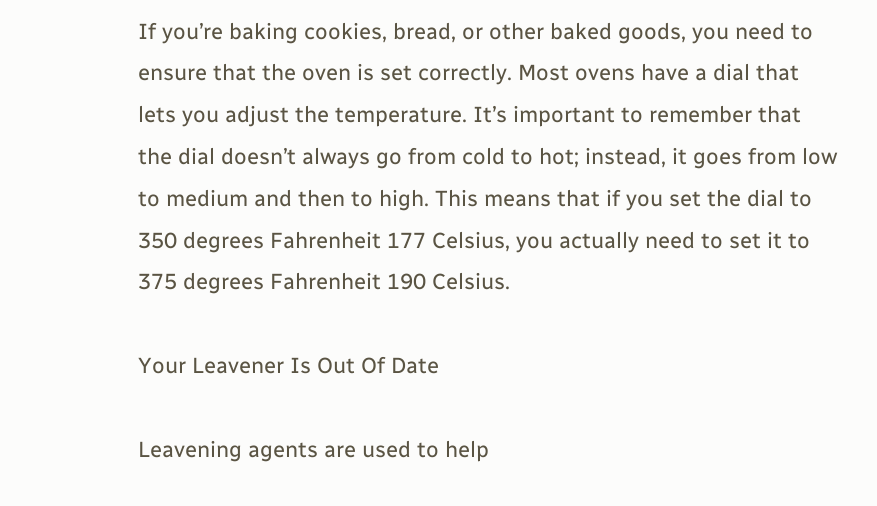If you’re baking cookies, bread, or other baked goods, you need to ensure that the oven is set correctly. Most ovens have a dial that lets you adjust the temperature. It’s important to remember that the dial doesn’t always go from cold to hot; instead, it goes from low to medium and then to high. This means that if you set the dial to 350 degrees Fahrenheit 177 Celsius, you actually need to set it to 375 degrees Fahrenheit 190 Celsius.

Your Leavener Is Out Of Date

Leavening agents are used to help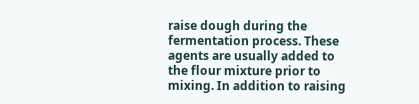raise dough during the fermentation process. These agents are usually added to the flour mixture prior to mixing. In addition to raising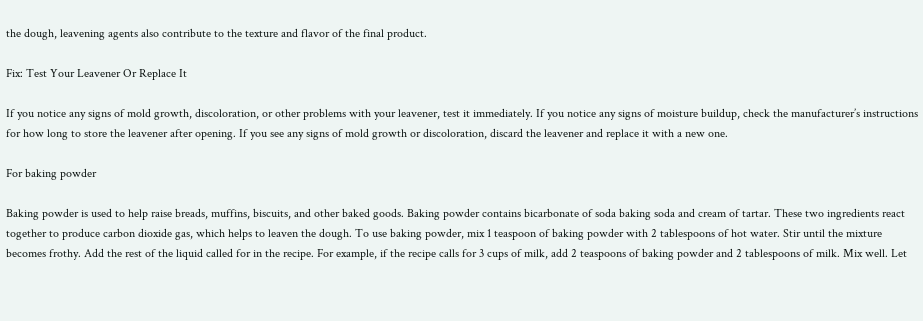the dough, leavening agents also contribute to the texture and flavor of the final product.

Fix: Test Your Leavener Or Replace It

If you notice any signs of mold growth, discoloration, or other problems with your leavener, test it immediately. If you notice any signs of moisture buildup, check the manufacturer’s instructions for how long to store the leavener after opening. If you see any signs of mold growth or discoloration, discard the leavener and replace it with a new one.

For baking powder

Baking powder is used to help raise breads, muffins, biscuits, and other baked goods. Baking powder contains bicarbonate of soda baking soda and cream of tartar. These two ingredients react together to produce carbon dioxide gas, which helps to leaven the dough. To use baking powder, mix 1 teaspoon of baking powder with 2 tablespoons of hot water. Stir until the mixture becomes frothy. Add the rest of the liquid called for in the recipe. For example, if the recipe calls for 3 cups of milk, add 2 teaspoons of baking powder and 2 tablespoons of milk. Mix well. Let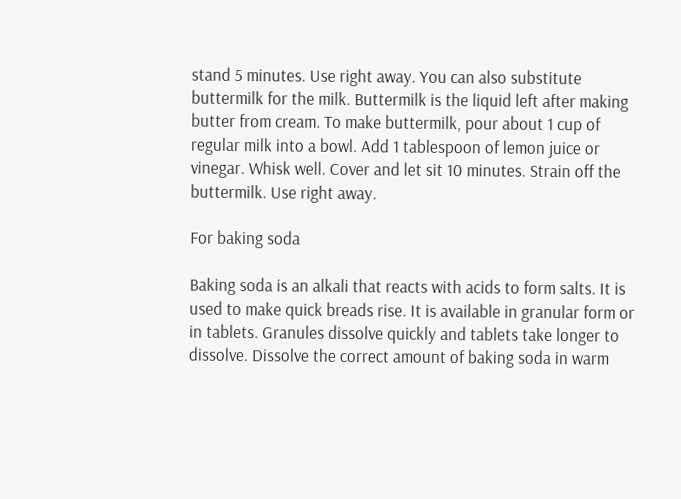stand 5 minutes. Use right away. You can also substitute buttermilk for the milk. Buttermilk is the liquid left after making butter from cream. To make buttermilk, pour about 1 cup of regular milk into a bowl. Add 1 tablespoon of lemon juice or vinegar. Whisk well. Cover and let sit 10 minutes. Strain off the buttermilk. Use right away.

For baking soda

Baking soda is an alkali that reacts with acids to form salts. It is used to make quick breads rise. It is available in granular form or in tablets. Granules dissolve quickly and tablets take longer to dissolve. Dissolve the correct amount of baking soda in warm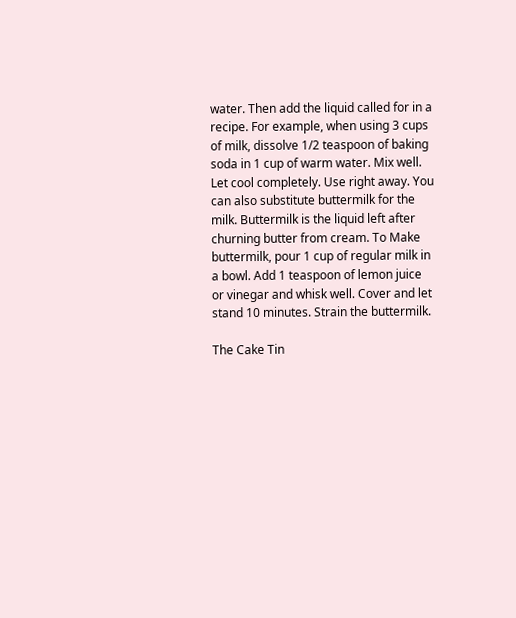water. Then add the liquid called for in a recipe. For example, when using 3 cups of milk, dissolve 1/2 teaspoon of baking soda in 1 cup of warm water. Mix well. Let cool completely. Use right away. You can also substitute buttermilk for the milk. Buttermilk is the liquid left after churning butter from cream. To Make buttermilk, pour 1 cup of regular milk in a bowl. Add 1 teaspoon of lemon juice or vinegar and whisk well. Cover and let stand 10 minutes. Strain the buttermilk.

The Cake Tin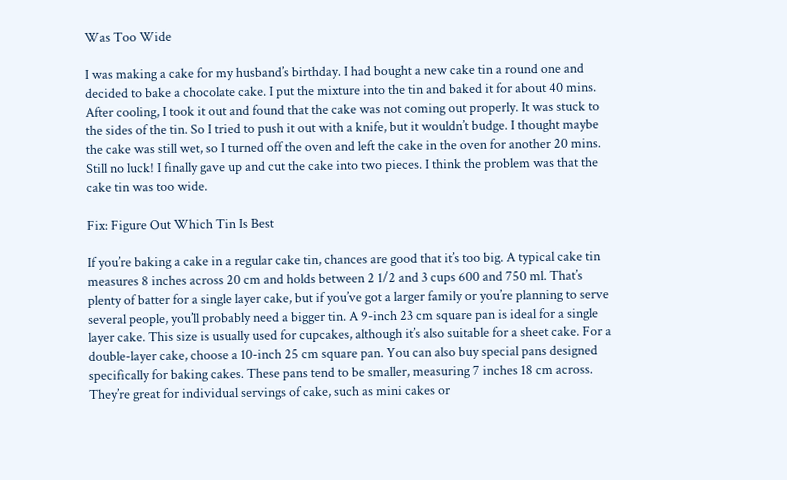Was Too Wide

I was making a cake for my husband’s birthday. I had bought a new cake tin a round one and decided to bake a chocolate cake. I put the mixture into the tin and baked it for about 40 mins. After cooling, I took it out and found that the cake was not coming out properly. It was stuck to the sides of the tin. So I tried to push it out with a knife, but it wouldn’t budge. I thought maybe the cake was still wet, so I turned off the oven and left the cake in the oven for another 20 mins. Still no luck! I finally gave up and cut the cake into two pieces. I think the problem was that the cake tin was too wide.

Fix: Figure Out Which Tin Is Best

If you’re baking a cake in a regular cake tin, chances are good that it’s too big. A typical cake tin measures 8 inches across 20 cm and holds between 2 1/2 and 3 cups 600 and 750 ml. That’s plenty of batter for a single layer cake, but if you’ve got a larger family or you’re planning to serve several people, you’ll probably need a bigger tin. A 9-inch 23 cm square pan is ideal for a single layer cake. This size is usually used for cupcakes, although it’s also suitable for a sheet cake. For a double-layer cake, choose a 10-inch 25 cm square pan. You can also buy special pans designed specifically for baking cakes. These pans tend to be smaller, measuring 7 inches 18 cm across. They’re great for individual servings of cake, such as mini cakes or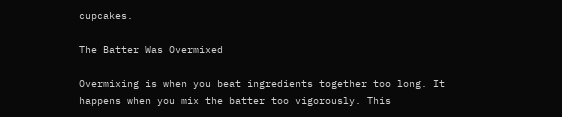cupcakes.

The Batter Was Overmixed

Overmixing is when you beat ingredients together too long. It happens when you mix the batter too vigorously. This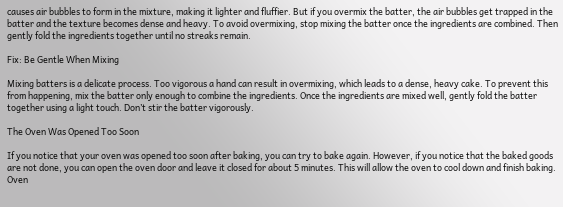causes air bubbles to form in the mixture, making it lighter and fluffier. But if you overmix the batter, the air bubbles get trapped in the batter and the texture becomes dense and heavy. To avoid overmixing, stop mixing the batter once the ingredients are combined. Then gently fold the ingredients together until no streaks remain.

Fix: Be Gentle When Mixing

Mixing batters is a delicate process. Too vigorous a hand can result in overmixing, which leads to a dense, heavy cake. To prevent this from happening, mix the batter only enough to combine the ingredients. Once the ingredients are mixed well, gently fold the batter together using a light touch. Don’t stir the batter vigorously.

The Oven Was Opened Too Soon

If you notice that your oven was opened too soon after baking, you can try to bake again. However, if you notice that the baked goods are not done, you can open the oven door and leave it closed for about 5 minutes. This will allow the oven to cool down and finish baking. Oven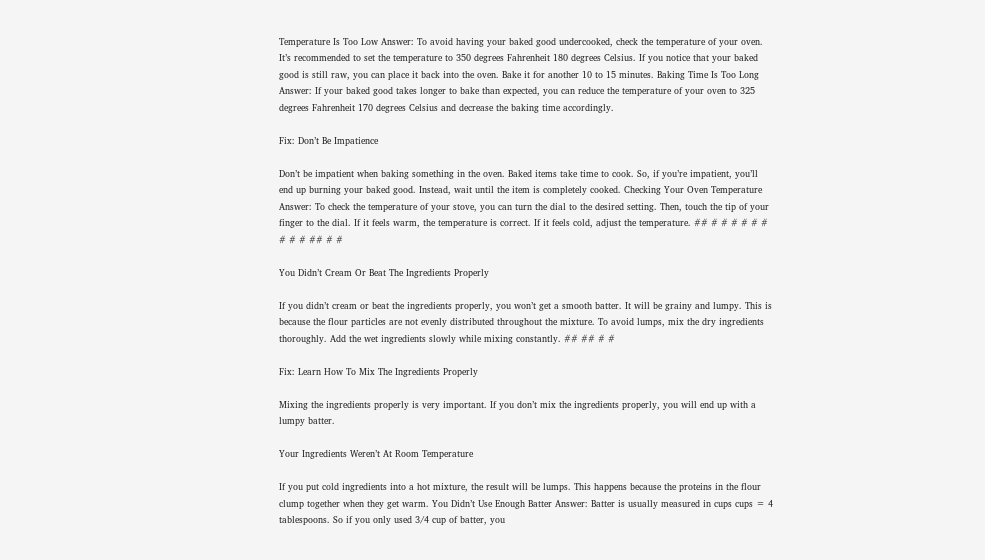Temperature Is Too Low Answer: To avoid having your baked good undercooked, check the temperature of your oven. It’s recommended to set the temperature to 350 degrees Fahrenheit 180 degrees Celsius. If you notice that your baked good is still raw, you can place it back into the oven. Bake it for another 10 to 15 minutes. Baking Time Is Too Long Answer: If your baked good takes longer to bake than expected, you can reduce the temperature of your oven to 325 degrees Fahrenheit 170 degrees Celsius and decrease the baking time accordingly.

Fix: Don’t Be Impatience

Don’t be impatient when baking something in the oven. Baked items take time to cook. So, if you’re impatient, you’ll end up burning your baked good. Instead, wait until the item is completely cooked. Checking Your Oven Temperature Answer: To check the temperature of your stove, you can turn the dial to the desired setting. Then, touch the tip of your finger to the dial. If it feels warm, the temperature is correct. If it feels cold, adjust the temperature. ## # # # # # # # # # ## # #

You Didn’t Cream Or Beat The Ingredients Properly

If you didn’t cream or beat the ingredients properly, you won’t get a smooth batter. It will be grainy and lumpy. This is because the flour particles are not evenly distributed throughout the mixture. To avoid lumps, mix the dry ingredients thoroughly. Add the wet ingredients slowly while mixing constantly. ## ## # #

Fix: Learn How To Mix The Ingredients Properly

Mixing the ingredients properly is very important. If you don’t mix the ingredients properly, you will end up with a lumpy batter.

Your Ingredients Weren’t At Room Temperature

If you put cold ingredients into a hot mixture, the result will be lumps. This happens because the proteins in the flour clump together when they get warm. You Didn’t Use Enough Batter Answer: Batter is usually measured in cups cups = 4 tablespoons. So if you only used 3/4 cup of batter, you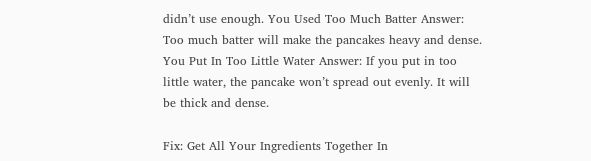didn’t use enough. You Used Too Much Batter Answer: Too much batter will make the pancakes heavy and dense. You Put In Too Little Water Answer: If you put in too little water, the pancake won’t spread out evenly. It will be thick and dense.

Fix: Get All Your Ingredients Together In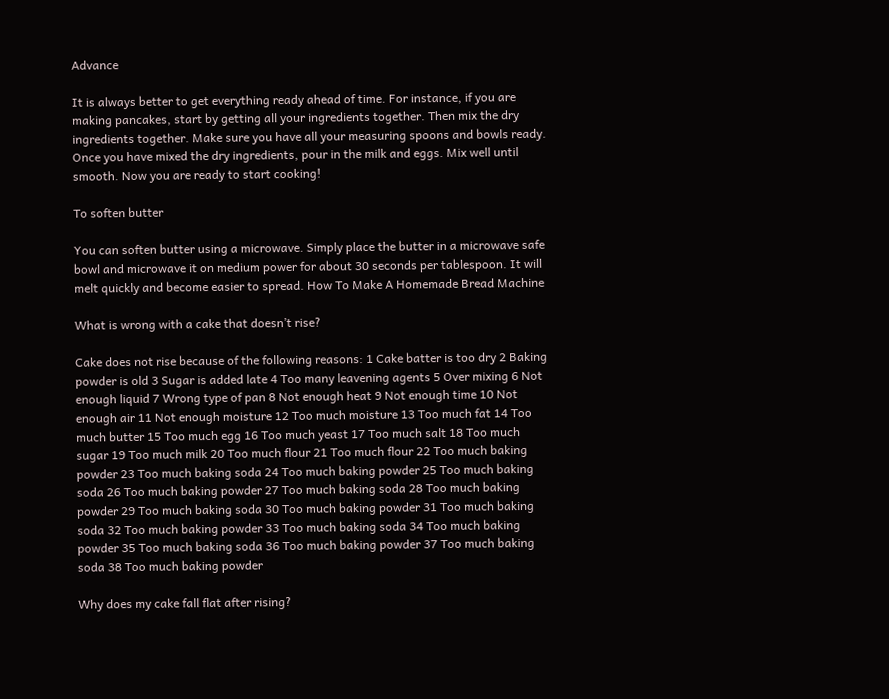Advance

It is always better to get everything ready ahead of time. For instance, if you are making pancakes, start by getting all your ingredients together. Then mix the dry ingredients together. Make sure you have all your measuring spoons and bowls ready. Once you have mixed the dry ingredients, pour in the milk and eggs. Mix well until smooth. Now you are ready to start cooking!

To soften butter

You can soften butter using a microwave. Simply place the butter in a microwave safe bowl and microwave it on medium power for about 30 seconds per tablespoon. It will melt quickly and become easier to spread. How To Make A Homemade Bread Machine

What is wrong with a cake that doesn’t rise?

Cake does not rise because of the following reasons: 1 Cake batter is too dry 2 Baking powder is old 3 Sugar is added late 4 Too many leavening agents 5 Over mixing 6 Not enough liquid 7 Wrong type of pan 8 Not enough heat 9 Not enough time 10 Not enough air 11 Not enough moisture 12 Too much moisture 13 Too much fat 14 Too much butter 15 Too much egg 16 Too much yeast 17 Too much salt 18 Too much sugar 19 Too much milk 20 Too much flour 21 Too much flour 22 Too much baking powder 23 Too much baking soda 24 Too much baking powder 25 Too much baking soda 26 Too much baking powder 27 Too much baking soda 28 Too much baking powder 29 Too much baking soda 30 Too much baking powder 31 Too much baking soda 32 Too much baking powder 33 Too much baking soda 34 Too much baking powder 35 Too much baking soda 36 Too much baking powder 37 Too much baking soda 38 Too much baking powder

Why does my cake fall flat after rising?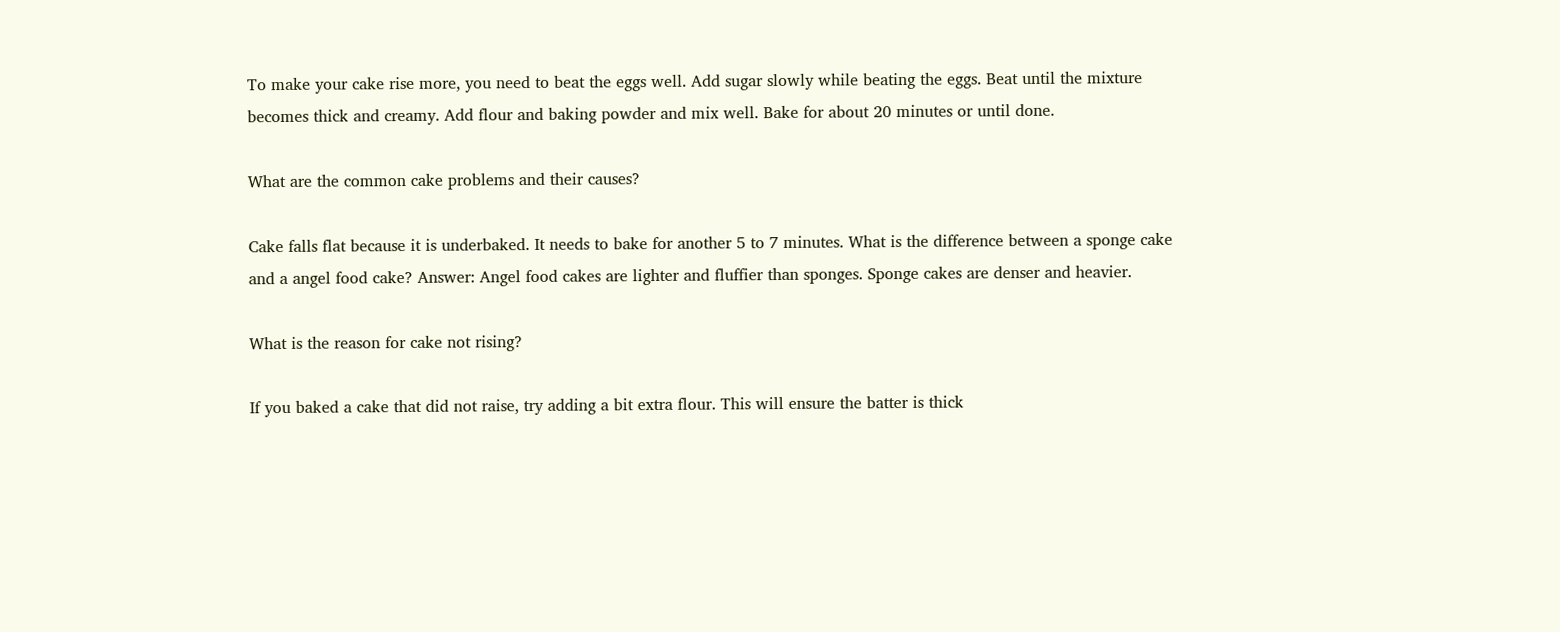To make your cake rise more, you need to beat the eggs well. Add sugar slowly while beating the eggs. Beat until the mixture becomes thick and creamy. Add flour and baking powder and mix well. Bake for about 20 minutes or until done.

What are the common cake problems and their causes?

Cake falls flat because it is underbaked. It needs to bake for another 5 to 7 minutes. What is the difference between a sponge cake and a angel food cake? Answer: Angel food cakes are lighter and fluffier than sponges. Sponge cakes are denser and heavier.

What is the reason for cake not rising?

If you baked a cake that did not raise, try adding a bit extra flour. This will ensure the batter is thick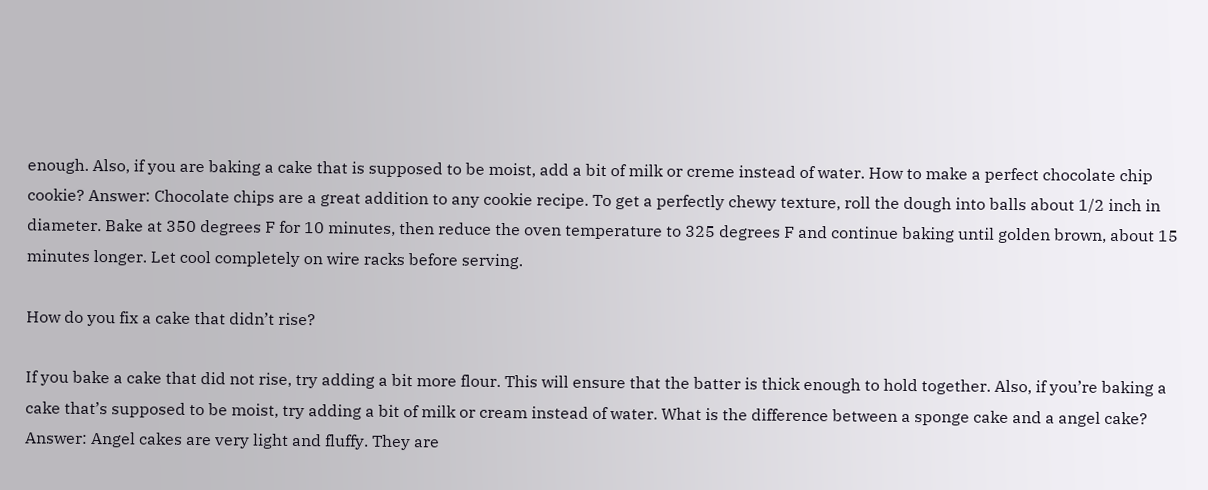enough. Also, if you are baking a cake that is supposed to be moist, add a bit of milk or creme instead of water. How to make a perfect chocolate chip cookie? Answer: Chocolate chips are a great addition to any cookie recipe. To get a perfectly chewy texture, roll the dough into balls about 1/2 inch in diameter. Bake at 350 degrees F for 10 minutes, then reduce the oven temperature to 325 degrees F and continue baking until golden brown, about 15 minutes longer. Let cool completely on wire racks before serving.

How do you fix a cake that didn’t rise?

If you bake a cake that did not rise, try adding a bit more flour. This will ensure that the batter is thick enough to hold together. Also, if you’re baking a cake that’s supposed to be moist, try adding a bit of milk or cream instead of water. What is the difference between a sponge cake and a angel cake? Answer: Angel cakes are very light and fluffy. They are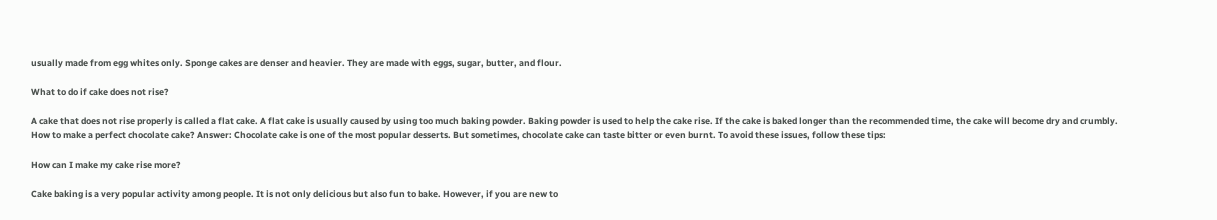usually made from egg whites only. Sponge cakes are denser and heavier. They are made with eggs, sugar, butter, and flour.

What to do if cake does not rise?

A cake that does not rise properly is called a flat cake. A flat cake is usually caused by using too much baking powder. Baking powder is used to help the cake rise. If the cake is baked longer than the recommended time, the cake will become dry and crumbly. How to make a perfect chocolate cake? Answer: Chocolate cake is one of the most popular desserts. But sometimes, chocolate cake can taste bitter or even burnt. To avoid these issues, follow these tips:

How can I make my cake rise more?

Cake baking is a very popular activity among people. It is not only delicious but also fun to bake. However, if you are new to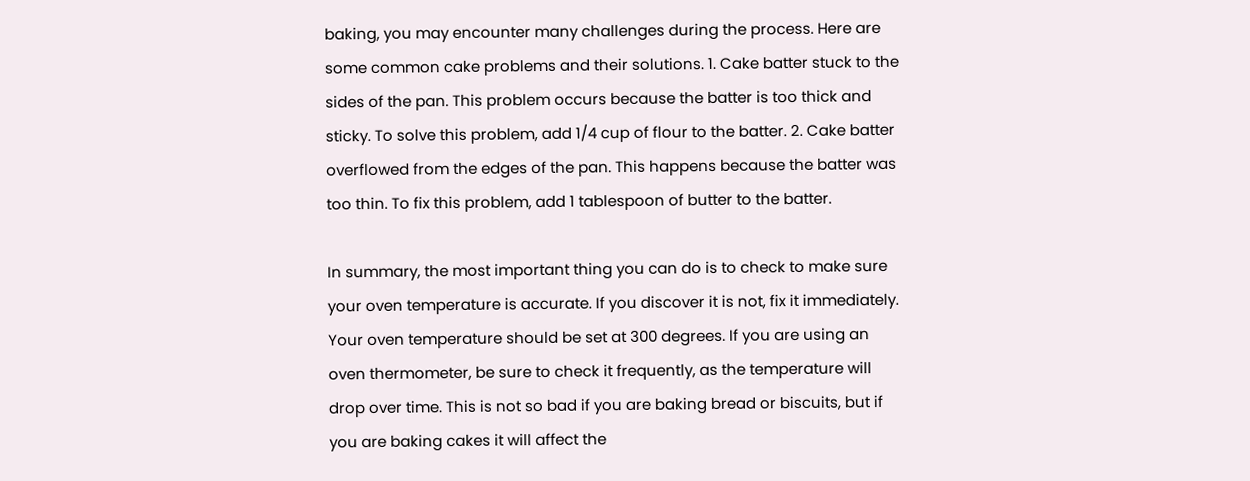baking, you may encounter many challenges during the process. Here are some common cake problems and their solutions. 1. Cake batter stuck to the sides of the pan. This problem occurs because the batter is too thick and sticky. To solve this problem, add 1/4 cup of flour to the batter. 2. Cake batter overflowed from the edges of the pan. This happens because the batter was too thin. To fix this problem, add 1 tablespoon of butter to the batter.

In summary, the most important thing you can do is to check to make sure your oven temperature is accurate. If you discover it is not, fix it immediately. Your oven temperature should be set at 300 degrees. If you are using an oven thermometer, be sure to check it frequently, as the temperature will drop over time. This is not so bad if you are baking bread or biscuits, but if you are baking cakes it will affect the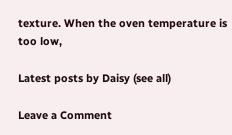texture. When the oven temperature is too low,

Latest posts by Daisy (see all)

Leave a Comment